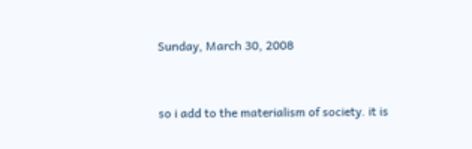Sunday, March 30, 2008


so i add to the materialism of society. it is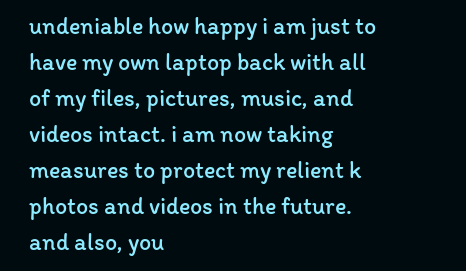undeniable how happy i am just to have my own laptop back with all of my files, pictures, music, and videos intact. i am now taking measures to protect my relient k photos and videos in the future. and also, you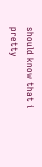should know that i pretty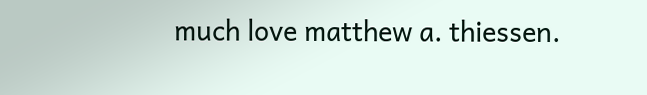much love matthew a. thiessen.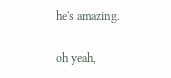he's amazing.

oh yeah,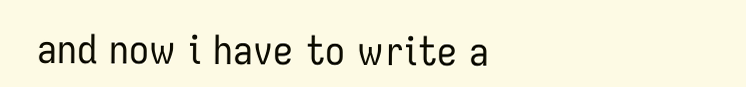and now i have to write a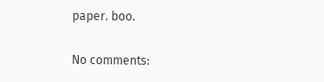paper. boo.

No comments: